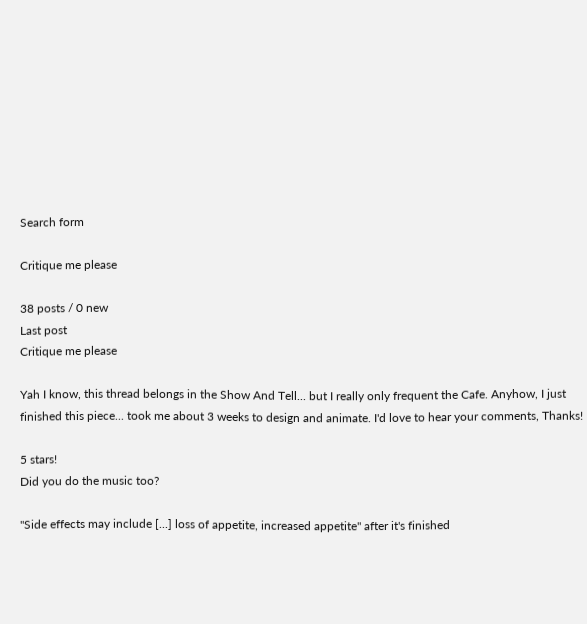Search form

Critique me please

38 posts / 0 new
Last post
Critique me please

Yah I know, this thread belongs in the Show And Tell... but I really only frequent the Cafe. Anyhow, I just finished this piece... took me about 3 weeks to design and animate. I'd love to hear your comments, Thanks!

5 stars!
Did you do the music too?

"Side effects may include [...] loss of appetite, increased appetite" after it's finished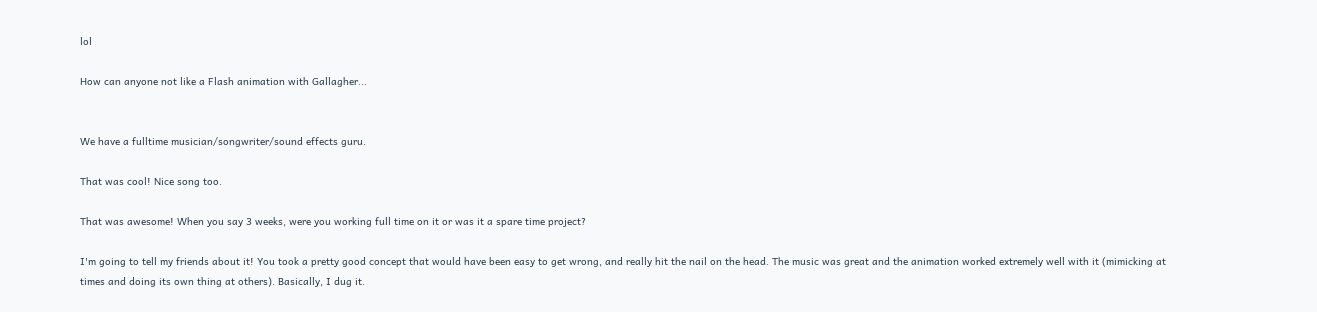lol

How can anyone not like a Flash animation with Gallagher...


We have a fulltime musician/songwriter/sound effects guru.

That was cool! Nice song too.

That was awesome! When you say 3 weeks, were you working full time on it or was it a spare time project?

I'm going to tell my friends about it! You took a pretty good concept that would have been easy to get wrong, and really hit the nail on the head. The music was great and the animation worked extremely well with it (mimicking at times and doing its own thing at others). Basically, I dug it.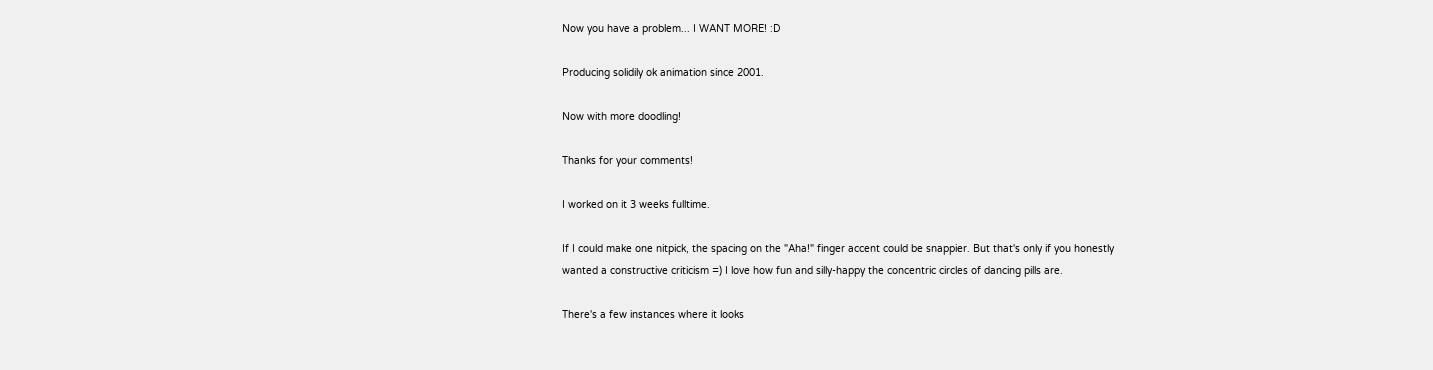Now you have a problem... I WANT MORE! :D

Producing solidily ok animation since 2001.

Now with more doodling!

Thanks for your comments!

I worked on it 3 weeks fulltime.

If I could make one nitpick, the spacing on the "Aha!" finger accent could be snappier. But that's only if you honestly wanted a constructive criticism =) I love how fun and silly-happy the concentric circles of dancing pills are.

There's a few instances where it looks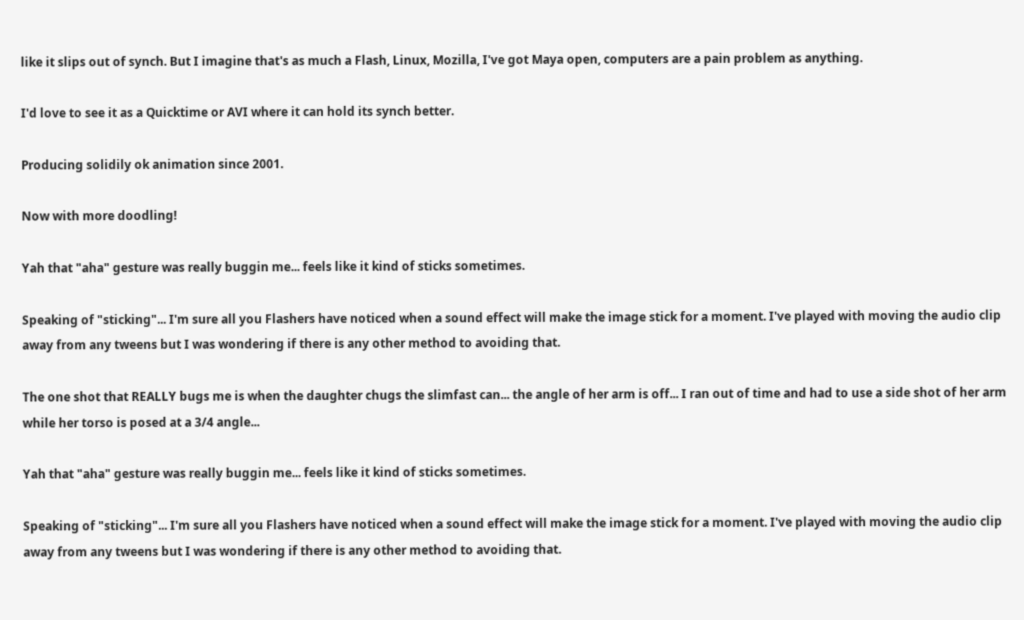like it slips out of synch. But I imagine that's as much a Flash, Linux, Mozilla, I've got Maya open, computers are a pain problem as anything.

I'd love to see it as a Quicktime or AVI where it can hold its synch better.

Producing solidily ok animation since 2001.

Now with more doodling!

Yah that "aha" gesture was really buggin me... feels like it kind of sticks sometimes.

Speaking of "sticking"... I'm sure all you Flashers have noticed when a sound effect will make the image stick for a moment. I've played with moving the audio clip away from any tweens but I was wondering if there is any other method to avoiding that.

The one shot that REALLY bugs me is when the daughter chugs the slimfast can... the angle of her arm is off... I ran out of time and had to use a side shot of her arm while her torso is posed at a 3/4 angle...

Yah that "aha" gesture was really buggin me... feels like it kind of sticks sometimes.

Speaking of "sticking"... I'm sure all you Flashers have noticed when a sound effect will make the image stick for a moment. I've played with moving the audio clip away from any tweens but I was wondering if there is any other method to avoiding that.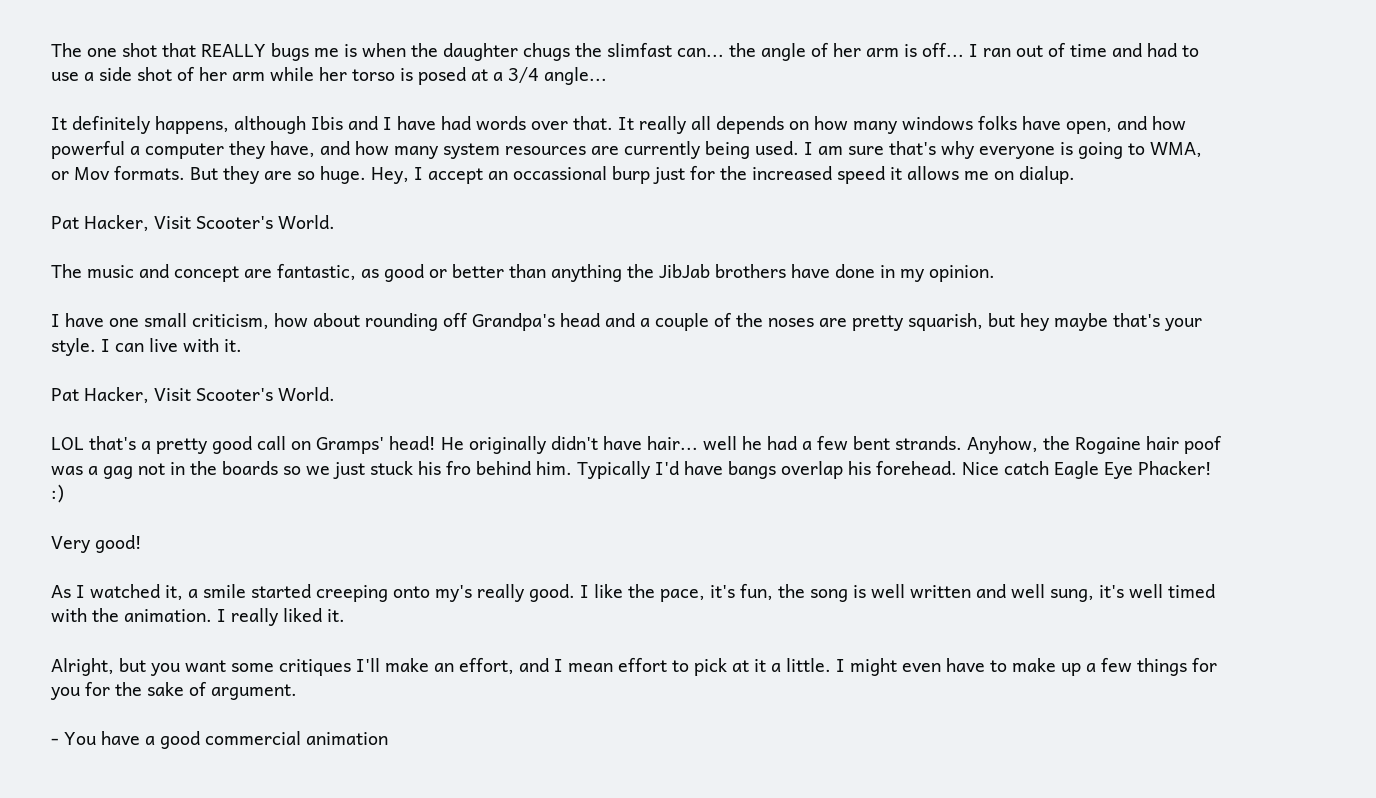The one shot that REALLY bugs me is when the daughter chugs the slimfast can... the angle of her arm is off... I ran out of time and had to use a side shot of her arm while her torso is posed at a 3/4 angle...

It definitely happens, although Ibis and I have had words over that. It really all depends on how many windows folks have open, and how powerful a computer they have, and how many system resources are currently being used. I am sure that's why everyone is going to WMA, or Mov formats. But they are so huge. Hey, I accept an occassional burp just for the increased speed it allows me on dialup.

Pat Hacker, Visit Scooter's World.

The music and concept are fantastic, as good or better than anything the JibJab brothers have done in my opinion.

I have one small criticism, how about rounding off Grandpa's head and a couple of the noses are pretty squarish, but hey maybe that's your style. I can live with it.

Pat Hacker, Visit Scooter's World.

LOL that's a pretty good call on Gramps' head! He originally didn't have hair... well he had a few bent strands. Anyhow, the Rogaine hair poof was a gag not in the boards so we just stuck his fro behind him. Typically I'd have bangs overlap his forehead. Nice catch Eagle Eye Phacker! :)

Very good!

As I watched it, a smile started creeping onto my's really good. I like the pace, it's fun, the song is well written and well sung, it's well timed with the animation. I really liked it.

Alright, but you want some critiques I'll make an effort, and I mean effort to pick at it a little. I might even have to make up a few things for you for the sake of argument.

- You have a good commercial animation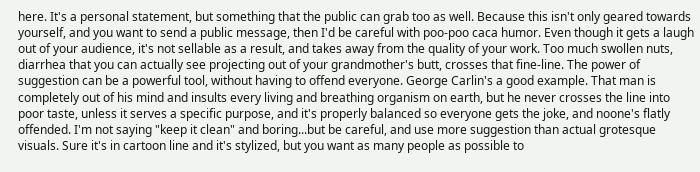here. It's a personal statement, but something that the public can grab too as well. Because this isn't only geared towards yourself, and you want to send a public message, then I'd be careful with poo-poo caca humor. Even though it gets a laugh out of your audience, it's not sellable as a result, and takes away from the quality of your work. Too much swollen nuts, diarrhea that you can actually see projecting out of your grandmother's butt, crosses that fine-line. The power of suggestion can be a powerful tool, without having to offend everyone. George Carlin's a good example. That man is completely out of his mind and insults every living and breathing organism on earth, but he never crosses the line into poor taste, unless it serves a specific purpose, and it's properly balanced so everyone gets the joke, and noone's flatly offended. I'm not saying "keep it clean" and boring...but be careful, and use more suggestion than actual grotesque visuals. Sure it's in cartoon line and it's stylized, but you want as many people as possible to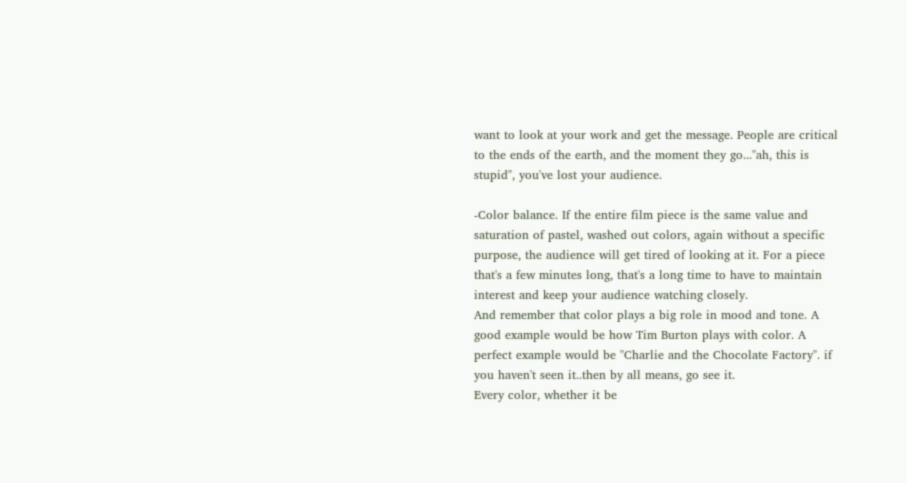want to look at your work and get the message. People are critical to the ends of the earth, and the moment they go..."ah, this is stupid", you've lost your audience.

-Color balance. If the entire film piece is the same value and saturation of pastel, washed out colors, again without a specific purpose, the audience will get tired of looking at it. For a piece that's a few minutes long, that's a long time to have to maintain interest and keep your audience watching closely.
And remember that color plays a big role in mood and tone. A good example would be how Tim Burton plays with color. A perfect example would be "Charlie and the Chocolate Factory". if you haven't seen it..then by all means, go see it.
Every color, whether it be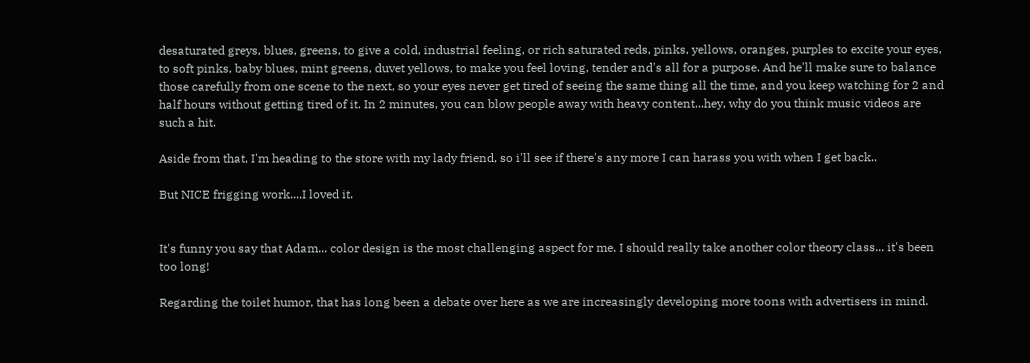desaturated greys, blues, greens, to give a cold, industrial feeling, or rich saturated reds, pinks, yellows, oranges, purples to excite your eyes, to soft pinks, baby blues, mint greens, duvet yellows, to make you feel loving, tender and's all for a purpose. And he'll make sure to balance those carefully from one scene to the next, so your eyes never get tired of seeing the same thing all the time, and you keep watching for 2 and half hours without getting tired of it. In 2 minutes, you can blow people away with heavy content...hey, why do you think music videos are such a hit.

Aside from that, I'm heading to the store with my lady friend, so i'll see if there's any more I can harass you with when I get back..

But NICE frigging work....I loved it.


It's funny you say that Adam... color design is the most challenging aspect for me. I should really take another color theory class... it's been too long!

Regarding the toilet humor, that has long been a debate over here as we are increasingly developing more toons with advertisers in mind.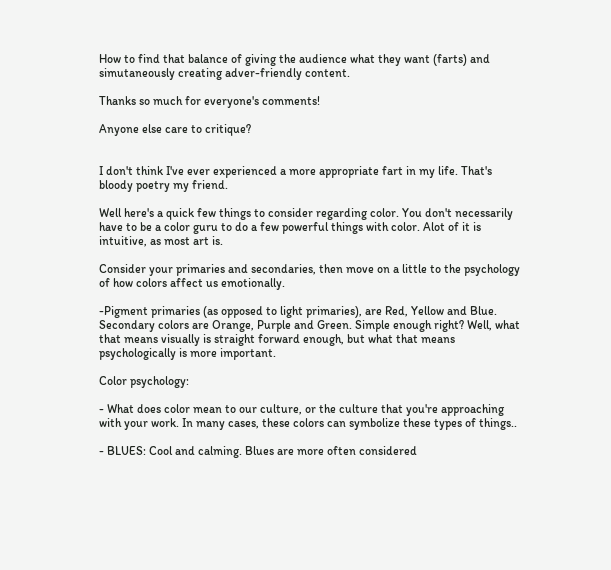How to find that balance of giving the audience what they want (farts) and simutaneously creating adver-friendly content.

Thanks so much for everyone's comments!

Anyone else care to critique?


I don't think I've ever experienced a more appropriate fart in my life. That's bloody poetry my friend.

Well here's a quick few things to consider regarding color. You don't necessarily have to be a color guru to do a few powerful things with color. Alot of it is intuitive, as most art is.

Consider your primaries and secondaries, then move on a little to the psychology of how colors affect us emotionally.

-Pigment primaries (as opposed to light primaries), are Red, Yellow and Blue.
Secondary colors are Orange, Purple and Green. Simple enough right? Well, what that means visually is straight forward enough, but what that means psychologically is more important.

Color psychology:

- What does color mean to our culture, or the culture that you're approaching with your work. In many cases, these colors can symbolize these types of things..

- BLUES: Cool and calming. Blues are more often considered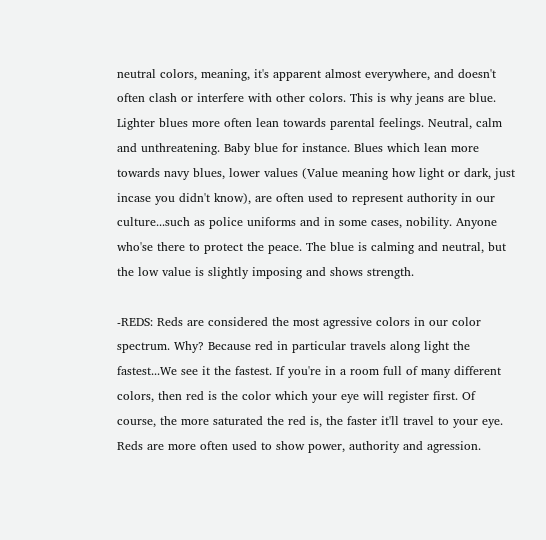neutral colors, meaning, it's apparent almost everywhere, and doesn't often clash or interfere with other colors. This is why jeans are blue. Lighter blues more often lean towards parental feelings. Neutral, calm and unthreatening. Baby blue for instance. Blues which lean more towards navy blues, lower values (Value meaning how light or dark, just incase you didn't know), are often used to represent authority in our culture...such as police uniforms and in some cases, nobility. Anyone who'se there to protect the peace. The blue is calming and neutral, but the low value is slightly imposing and shows strength.

-REDS: Reds are considered the most agressive colors in our color spectrum. Why? Because red in particular travels along light the fastest...We see it the fastest. If you're in a room full of many different colors, then red is the color which your eye will register first. Of course, the more saturated the red is, the faster it'll travel to your eye. Reds are more often used to show power, authority and agression.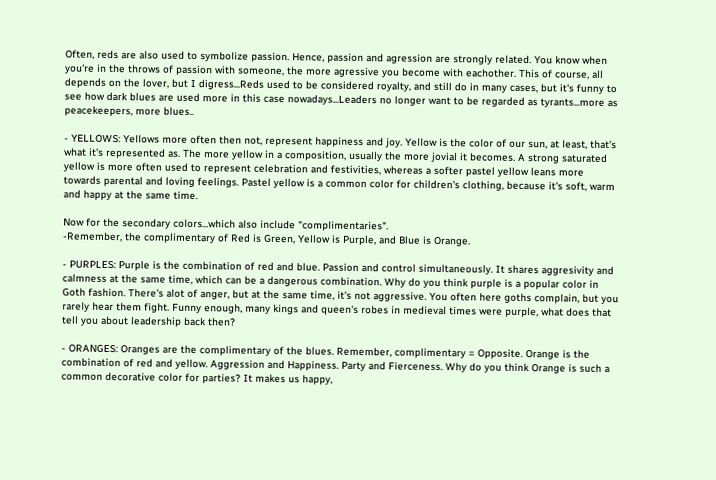Often, reds are also used to symbolize passion. Hence, passion and agression are strongly related. You know when you're in the throws of passion with someone, the more agressive you become with eachother. This of course, all depends on the lover, but I digress...Reds used to be considered royalty, and still do in many cases, but it's funny to see how dark blues are used more in this case nowadays...Leaders no longer want to be regarded as tyrants...more as peacekeepers, more blues..

- YELLOWS: Yellows more often then not, represent happiness and joy. Yellow is the color of our sun, at least, that's what it's represented as. The more yellow in a composition, usually the more jovial it becomes. A strong saturated yellow is more often used to represent celebration and festivities, whereas a softer pastel yellow leans more towards parental and loving feelings. Pastel yellow is a common color for children's clothing, because it's soft, warm and happy at the same time.

Now for the secondary colors...which also include "complimentaries".
-Remember, the complimentary of Red is Green, Yellow is Purple, and Blue is Orange.

- PURPLES: Purple is the combination of red and blue. Passion and control simultaneously. It shares aggresivity and calmness at the same time, which can be a dangerous combination. Why do you think purple is a popular color in Goth fashion. There's alot of anger, but at the same time, it's not aggressive. You often here goths complain, but you rarely hear them fight. Funny enough, many kings and queen's robes in medieval times were purple, what does that tell you about leadership back then?

- ORANGES: Oranges are the complimentary of the blues. Remember, complimentary = Opposite. Orange is the combination of red and yellow. Aggression and Happiness. Party and Fierceness. Why do you think Orange is such a common decorative color for parties? It makes us happy,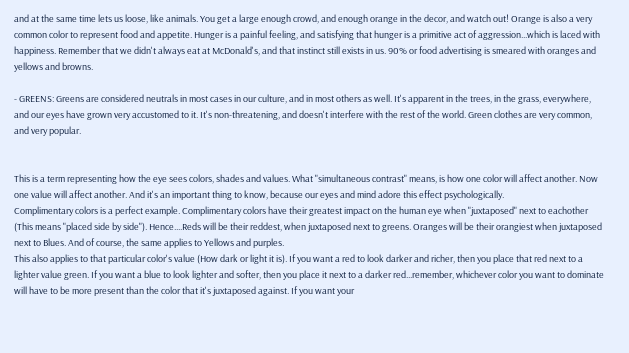and at the same time lets us loose, like animals. You get a large enough crowd, and enough orange in the decor, and watch out! Orange is also a very common color to represent food and appetite. Hunger is a painful feeling, and satisfying that hunger is a primitive act of aggression...which is laced with happiness. Remember that we didn't always eat at McDonald's, and that instinct still exists in us. 90% or food advertising is smeared with oranges and yellows and browns.

- GREENS: Greens are considered neutrals in most cases in our culture, and in most others as well. It's apparent in the trees, in the grass, everywhere, and our eyes have grown very accustomed to it. It's non-threatening, and doesn't interfere with the rest of the world. Green clothes are very common, and very popular.


This is a term representing how the eye sees colors, shades and values. What "simultaneous contrast" means, is how one color will affect another. Now one value will affect another. And it's an important thing to know, because our eyes and mind adore this effect psychologically.
Complimentary colors is a perfect example. Complimentary colors have their greatest impact on the human eye when "juxtaposed" next to eachother (This means "placed side by side"). Hence....Reds will be their reddest, when juxtaposed next to greens. Oranges will be their orangiest when juxtaposed next to Blues. And of course, the same applies to Yellows and purples.
This also applies to that particular color's value (How dark or light it is). If you want a red to look darker and richer, then you place that red next to a lighter value green. If you want a blue to look lighter and softer, then you place it next to a darker red...remember, whichever color you want to dominate will have to be more present than the color that it's juxtaposed against. If you want your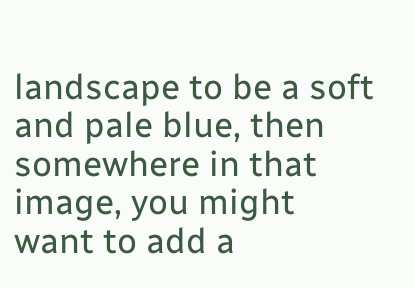landscape to be a soft and pale blue, then somewhere in that image, you might want to add a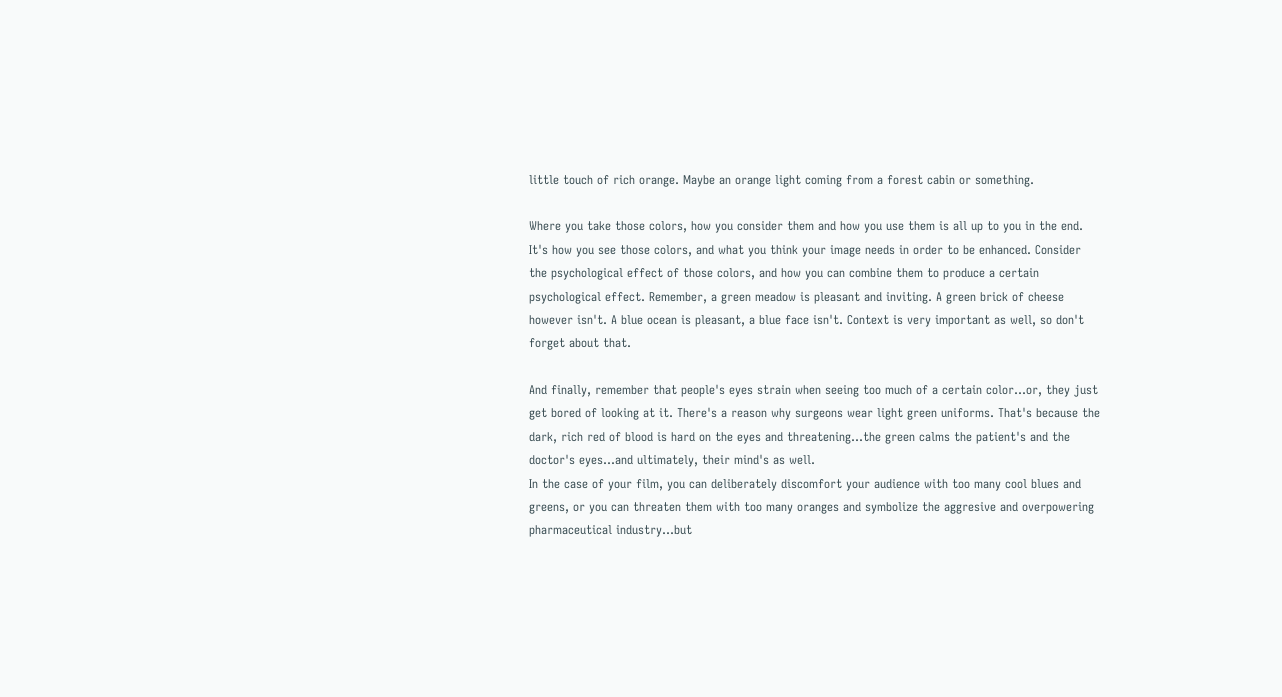little touch of rich orange. Maybe an orange light coming from a forest cabin or something.

Where you take those colors, how you consider them and how you use them is all up to you in the end. It's how you see those colors, and what you think your image needs in order to be enhanced. Consider the psychological effect of those colors, and how you can combine them to produce a certain psychological effect. Remember, a green meadow is pleasant and inviting. A green brick of cheese however isn't. A blue ocean is pleasant, a blue face isn't. Context is very important as well, so don't forget about that.

And finally, remember that people's eyes strain when seeing too much of a certain color...or, they just get bored of looking at it. There's a reason why surgeons wear light green uniforms. That's because the dark, rich red of blood is hard on the eyes and threatening...the green calms the patient's and the doctor's eyes...and ultimately, their mind's as well.
In the case of your film, you can deliberately discomfort your audience with too many cool blues and greens, or you can threaten them with too many oranges and symbolize the aggresive and overpowering pharmaceutical industry...but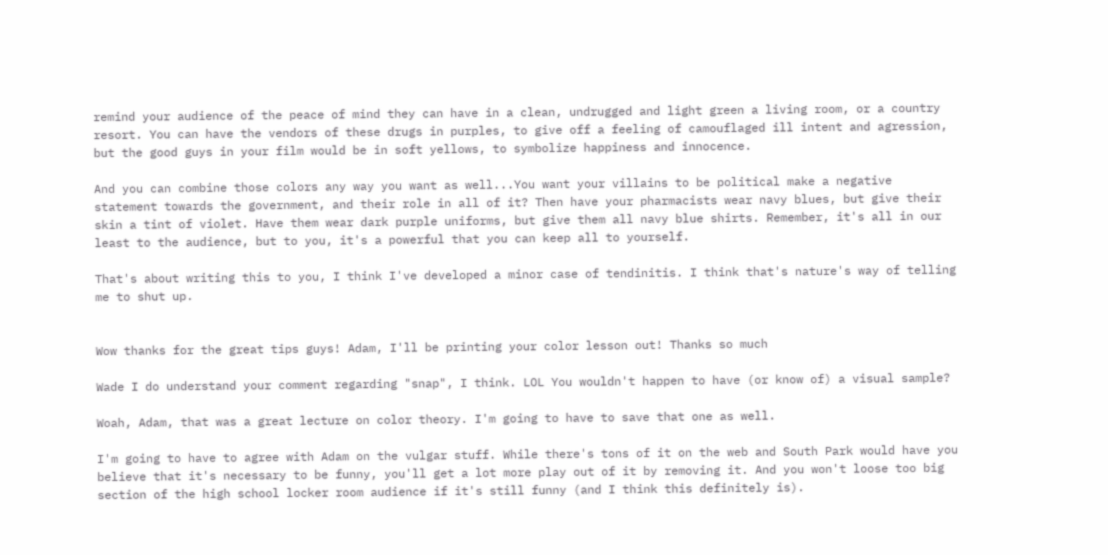remind your audience of the peace of mind they can have in a clean, undrugged and light green a living room, or a country resort. You can have the vendors of these drugs in purples, to give off a feeling of camouflaged ill intent and agression, but the good guys in your film would be in soft yellows, to symbolize happiness and innocence.

And you can combine those colors any way you want as well...You want your villains to be political make a negative statement towards the government, and their role in all of it? Then have your pharmacists wear navy blues, but give their skin a tint of violet. Have them wear dark purple uniforms, but give them all navy blue shirts. Remember, it's all in our least to the audience, but to you, it's a powerful that you can keep all to yourself.

That's about writing this to you, I think I've developed a minor case of tendinitis. I think that's nature's way of telling me to shut up.


Wow thanks for the great tips guys! Adam, I'll be printing your color lesson out! Thanks so much

Wade I do understand your comment regarding "snap", I think. LOL You wouldn't happen to have (or know of) a visual sample?

Woah, Adam, that was a great lecture on color theory. I'm going to have to save that one as well.

I'm going to have to agree with Adam on the vulgar stuff. While there's tons of it on the web and South Park would have you believe that it's necessary to be funny, you'll get a lot more play out of it by removing it. And you won't loose too big section of the high school locker room audience if it's still funny (and I think this definitely is).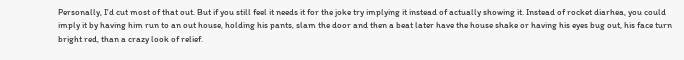Personally, I'd cut most of that out. But if you still feel it needs it for the joke try implying it instead of actually showing it. Instead of rocket diarhea, you could imply it by having him run to an out house, holding his pants, slam the door and then a beat later have the house shake or having his eyes bug out, his face turn bright red, than a crazy look of relief.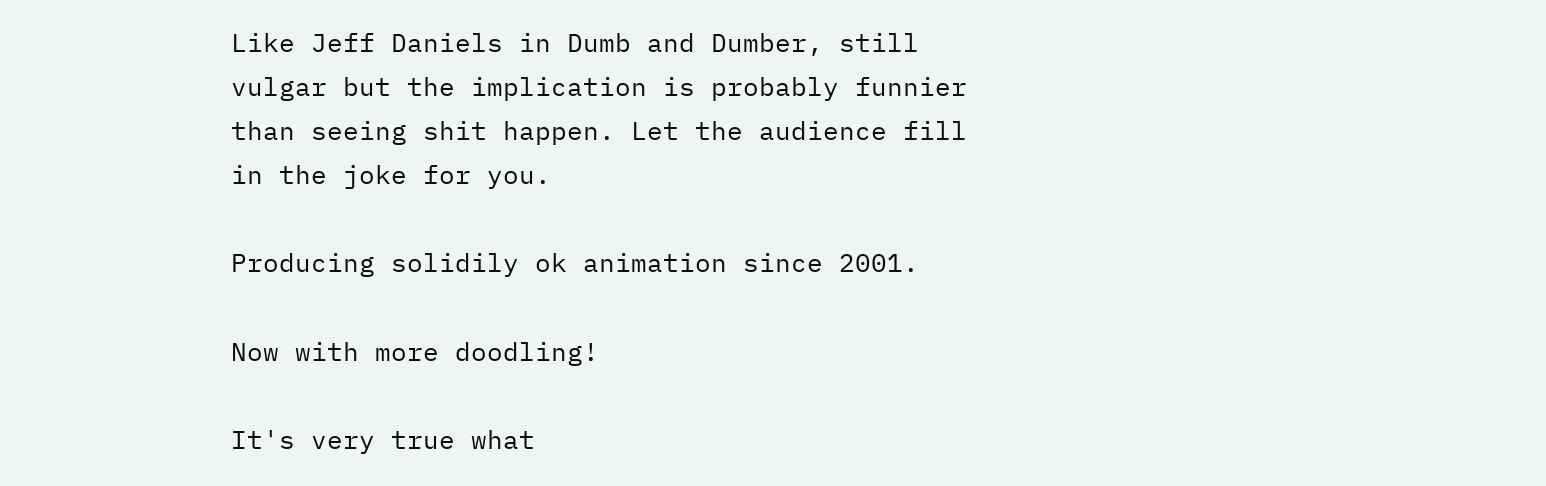Like Jeff Daniels in Dumb and Dumber, still vulgar but the implication is probably funnier than seeing shit happen. Let the audience fill in the joke for you.

Producing solidily ok animation since 2001.

Now with more doodling!

It's very true what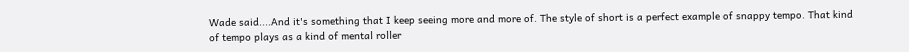Wade said....And it's something that I keep seeing more and more of. The style of short is a perfect example of snappy tempo. That kind of tempo plays as a kind of mental roller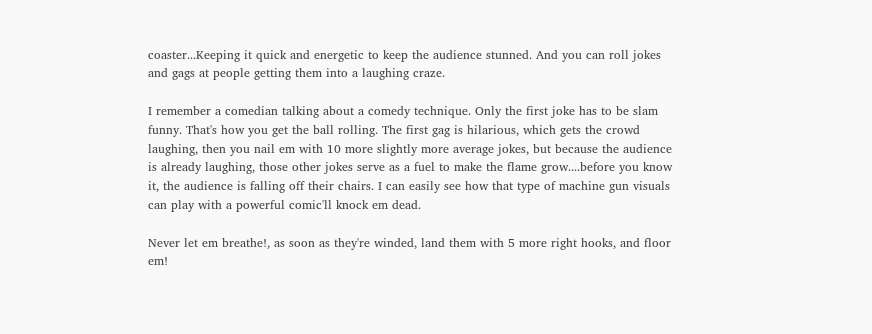coaster...Keeping it quick and energetic to keep the audience stunned. And you can roll jokes and gags at people getting them into a laughing craze.

I remember a comedian talking about a comedy technique. Only the first joke has to be slam funny. That's how you get the ball rolling. The first gag is hilarious, which gets the crowd laughing, then you nail em with 10 more slightly more average jokes, but because the audience is already laughing, those other jokes serve as a fuel to make the flame grow....before you know it, the audience is falling off their chairs. I can easily see how that type of machine gun visuals can play with a powerful comic'll knock em dead.

Never let em breathe!, as soon as they're winded, land them with 5 more right hooks, and floor em!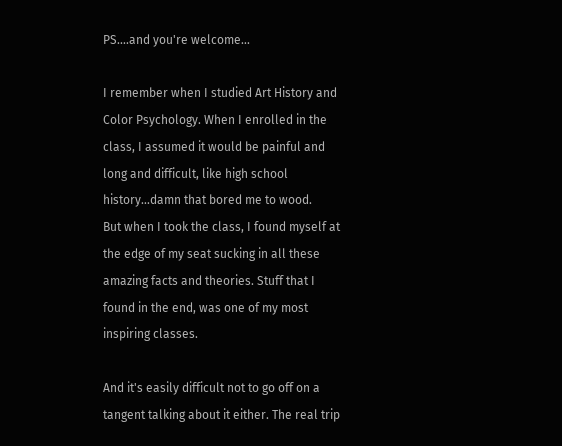PS....and you're welcome...

I remember when I studied Art History and Color Psychology. When I enrolled in the class, I assumed it would be painful and long and difficult, like high school history...damn that bored me to wood.
But when I took the class, I found myself at the edge of my seat sucking in all these amazing facts and theories. Stuff that I found in the end, was one of my most inspiring classes.

And it's easily difficult not to go off on a tangent talking about it either. The real trip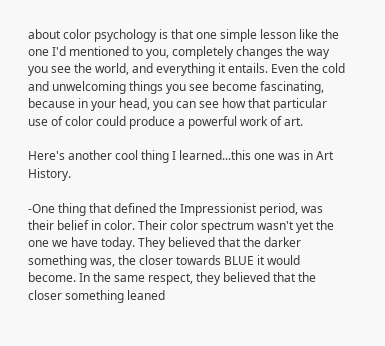about color psychology is that one simple lesson like the one I'd mentioned to you, completely changes the way you see the world, and everything it entails. Even the cold and unwelcoming things you see become fascinating, because in your head, you can see how that particular use of color could produce a powerful work of art.

Here's another cool thing I learned...this one was in Art History.

-One thing that defined the Impressionist period, was their belief in color. Their color spectrum wasn't yet the one we have today. They believed that the darker something was, the closer towards BLUE it would become. In the same respect, they believed that the closer something leaned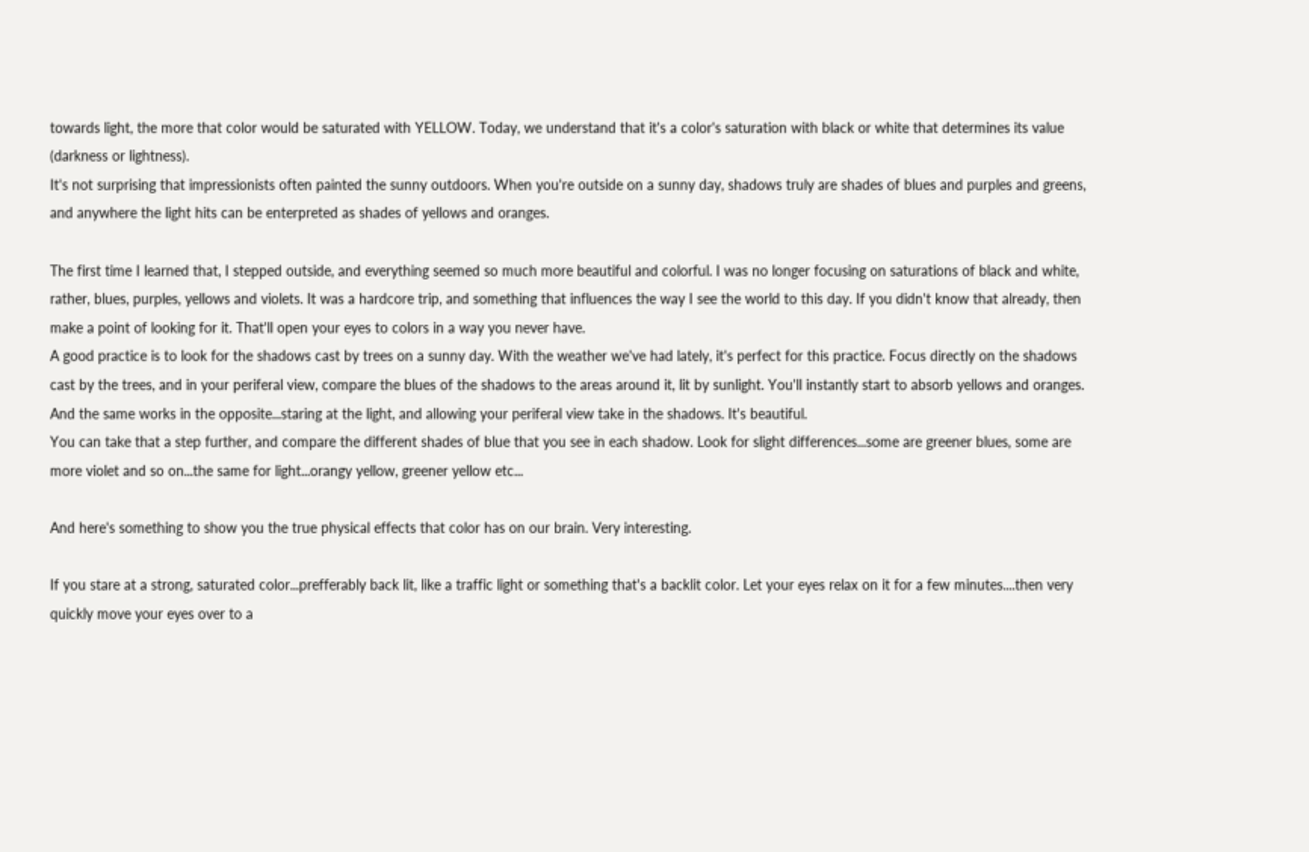towards light, the more that color would be saturated with YELLOW. Today, we understand that it's a color's saturation with black or white that determines its value (darkness or lightness).
It's not surprising that impressionists often painted the sunny outdoors. When you're outside on a sunny day, shadows truly are shades of blues and purples and greens, and anywhere the light hits can be enterpreted as shades of yellows and oranges.

The first time I learned that, I stepped outside, and everything seemed so much more beautiful and colorful. I was no longer focusing on saturations of black and white, rather, blues, purples, yellows and violets. It was a hardcore trip, and something that influences the way I see the world to this day. If you didn't know that already, then make a point of looking for it. That'll open your eyes to colors in a way you never have.
A good practice is to look for the shadows cast by trees on a sunny day. With the weather we've had lately, it's perfect for this practice. Focus directly on the shadows cast by the trees, and in your periferal view, compare the blues of the shadows to the areas around it, lit by sunlight. You'll instantly start to absorb yellows and oranges. And the same works in the opposite...staring at the light, and allowing your periferal view take in the shadows. It's beautiful.
You can take that a step further, and compare the different shades of blue that you see in each shadow. Look for slight differences...some are greener blues, some are more violet and so on...the same for light...orangy yellow, greener yellow etc...

And here's something to show you the true physical effects that color has on our brain. Very interesting.

If you stare at a strong, saturated color...prefferably back lit, like a traffic light or something that's a backlit color. Let your eyes relax on it for a few minutes....then very quickly move your eyes over to a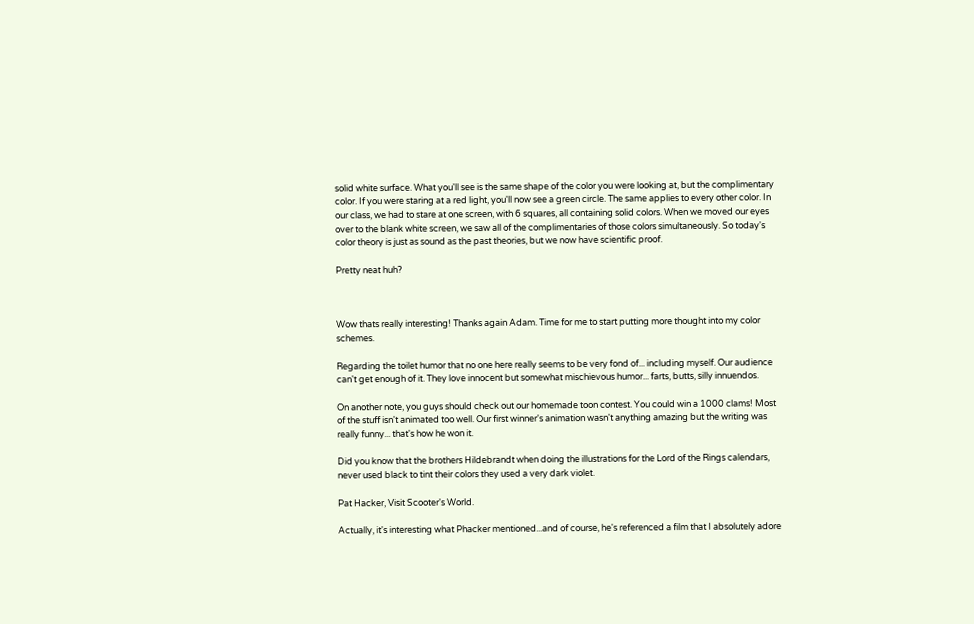solid white surface. What you'll see is the same shape of the color you were looking at, but the complimentary color. If you were staring at a red light, you'll now see a green circle. The same applies to every other color. In our class, we had to stare at one screen, with 6 squares, all containing solid colors. When we moved our eyes over to the blank white screen, we saw all of the complimentaries of those colors simultaneously. So today's color theory is just as sound as the past theories, but we now have scientific proof.

Pretty neat huh?



Wow thats really interesting! Thanks again Adam. Time for me to start putting more thought into my color schemes.

Regarding the toilet humor that no one here really seems to be very fond of... including myself. Our audience can't get enough of it. They love innocent but somewhat mischievous humor... farts, butts, silly innuendos.

On another note, you guys should check out our homemade toon contest. You could win a 1000 clams! Most of the stuff isn't animated too well. Our first winner's animation wasn't anything amazing but the writing was really funny... that's how he won it.

Did you know that the brothers Hildebrandt when doing the illustrations for the Lord of the Rings calendars, never used black to tint their colors they used a very dark violet.

Pat Hacker, Visit Scooter's World.

Actually, it's interesting what Phacker mentioned...and of course, he's referenced a film that I absolutely adore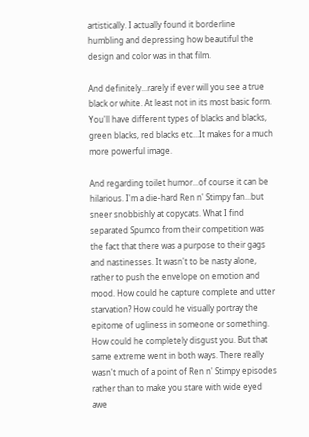artistically. I actually found it borderline humbling and depressing how beautiful the design and color was in that film.

And definitely...rarely if ever will you see a true black or white. At least not in its most basic form. You'll have different types of blacks and blacks, green blacks, red blacks etc...It makes for a much more powerful image.

And regarding toilet humor...of course it can be hilarious. I'm a die-hard Ren n' Stimpy fan...but sneer snobbishly at copycats. What I find separated Spumco from their competition was the fact that there was a purpose to their gags and nastinesses. It wasn't to be nasty alone, rather to push the envelope on emotion and mood. How could he capture complete and utter starvation? How could he visually portray the epitome of ugliness in someone or something. How could he completely disgust you. But that same extreme went in both ways. There really wasn't much of a point of Ren n' Stimpy episodes rather than to make you stare with wide eyed awe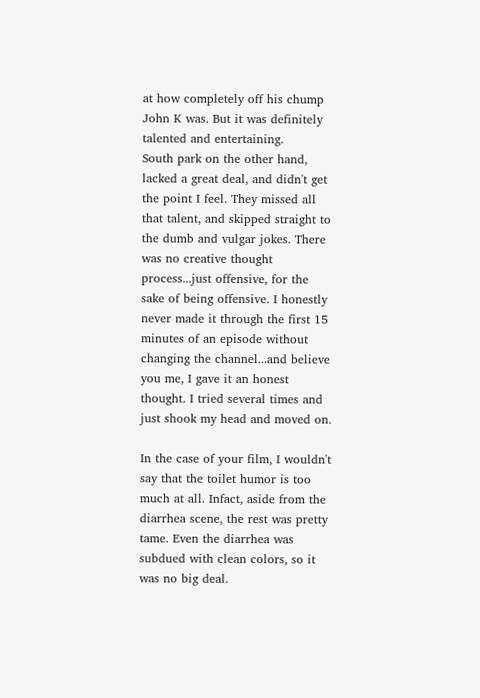at how completely off his chump John K was. But it was definitely talented and entertaining.
South park on the other hand, lacked a great deal, and didn't get the point I feel. They missed all that talent, and skipped straight to the dumb and vulgar jokes. There was no creative thought process...just offensive, for the sake of being offensive. I honestly never made it through the first 15 minutes of an episode without changing the channel...and believe you me, I gave it an honest thought. I tried several times and just shook my head and moved on.

In the case of your film, I wouldn't say that the toilet humor is too much at all. Infact, aside from the diarrhea scene, the rest was pretty tame. Even the diarrhea was subdued with clean colors, so it was no big deal.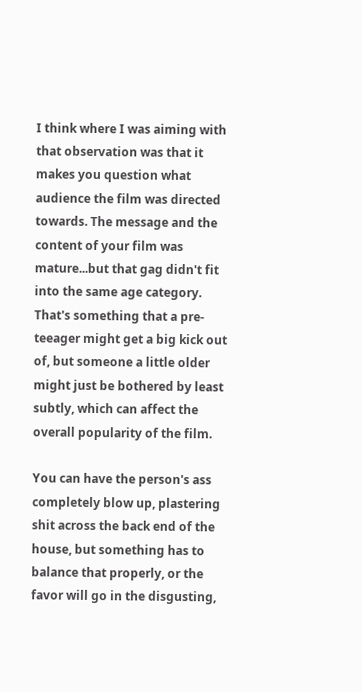I think where I was aiming with that observation was that it makes you question what audience the film was directed towards. The message and the content of your film was mature...but that gag didn't fit into the same age category. That's something that a pre-teeager might get a big kick out of, but someone a little older might just be bothered by least subtly, which can affect the overall popularity of the film.

You can have the person's ass completely blow up, plastering shit across the back end of the house, but something has to balance that properly, or the favor will go in the disgusting,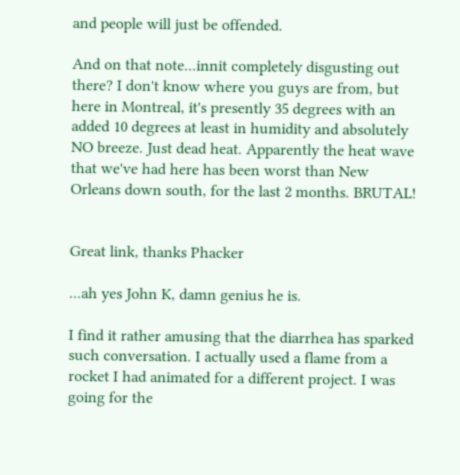and people will just be offended.

And on that note...innit completely disgusting out there? I don't know where you guys are from, but here in Montreal, it's presently 35 degrees with an added 10 degrees at least in humidity and absolutely NO breeze. Just dead heat. Apparently the heat wave that we've had here has been worst than New Orleans down south, for the last 2 months. BRUTAL!


Great link, thanks Phacker

...ah yes John K, damn genius he is.

I find it rather amusing that the diarrhea has sparked such conversation. I actually used a flame from a rocket I had animated for a different project. I was going for the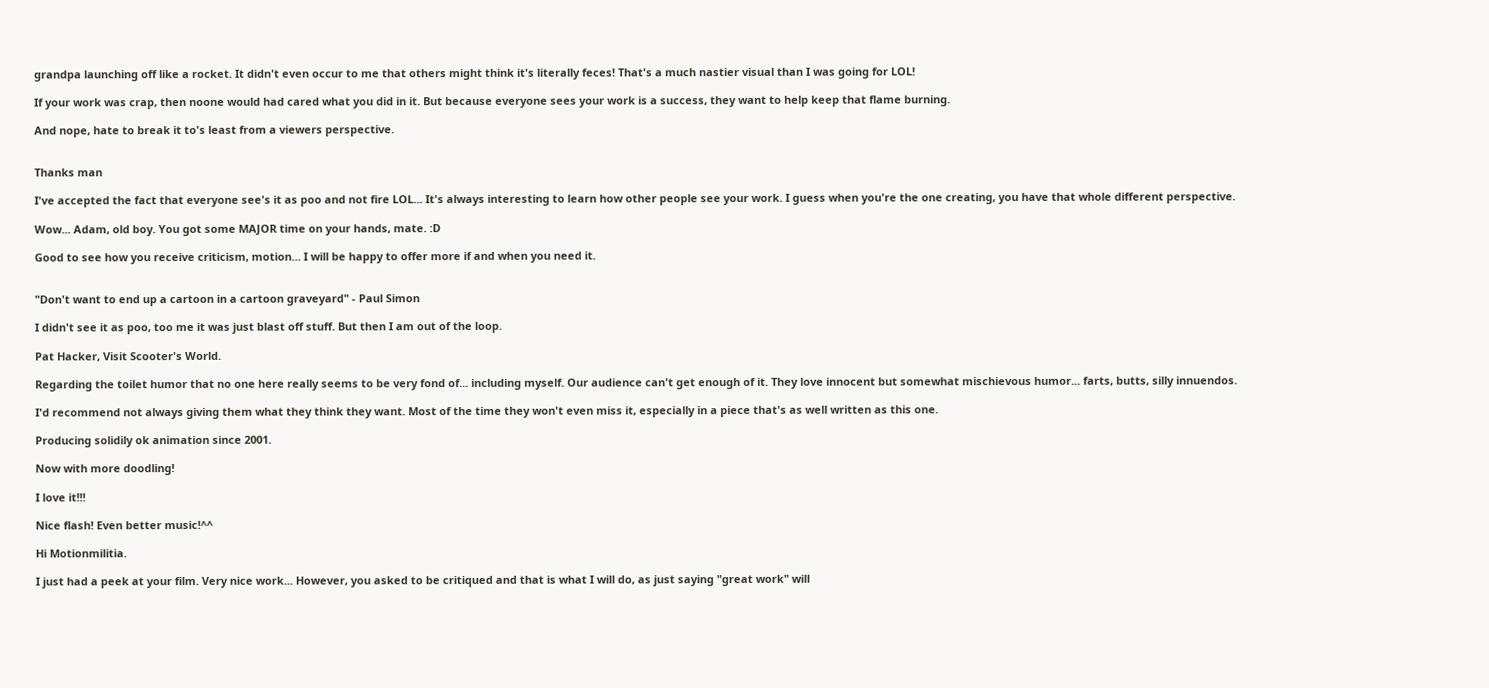grandpa launching off like a rocket. It didn't even occur to me that others might think it's literally feces! That's a much nastier visual than I was going for LOL!

If your work was crap, then noone would had cared what you did in it. But because everyone sees your work is a success, they want to help keep that flame burning.

And nope, hate to break it to's least from a viewers perspective.


Thanks man

I've accepted the fact that everyone see's it as poo and not fire LOL... It's always interesting to learn how other people see your work. I guess when you're the one creating, you have that whole different perspective.

Wow... Adam, old boy. You got some MAJOR time on your hands, mate. :D

Good to see how you receive criticism, motion... I will be happy to offer more if and when you need it.


"Don't want to end up a cartoon in a cartoon graveyard" - Paul Simon

I didn't see it as poo, too me it was just blast off stuff. But then I am out of the loop.

Pat Hacker, Visit Scooter's World.

Regarding the toilet humor that no one here really seems to be very fond of... including myself. Our audience can't get enough of it. They love innocent but somewhat mischievous humor... farts, butts, silly innuendos.

I'd recommend not always giving them what they think they want. Most of the time they won't even miss it, especially in a piece that's as well written as this one.

Producing solidily ok animation since 2001.

Now with more doodling!

I love it!!!

Nice flash! Even better music!^^

Hi Motionmilitia.

I just had a peek at your film. Very nice work... However, you asked to be critiqued and that is what I will do, as just saying "great work" will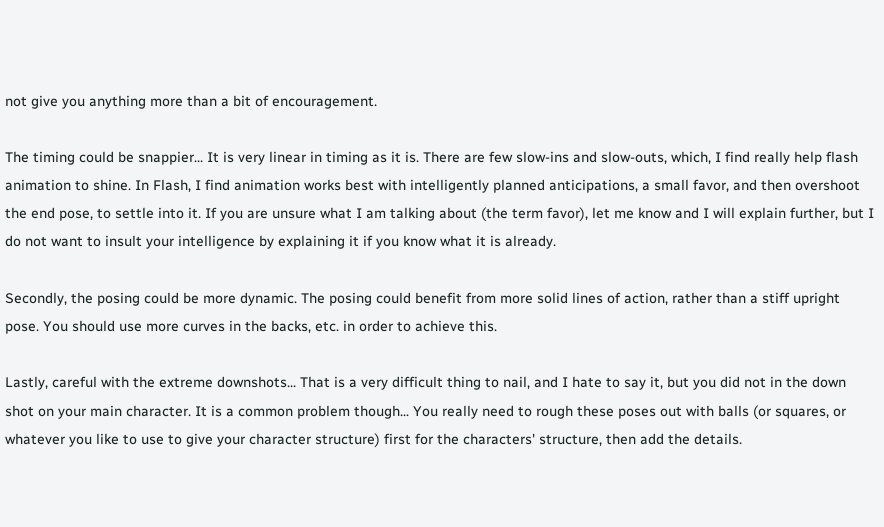not give you anything more than a bit of encouragement.

The timing could be snappier... It is very linear in timing as it is. There are few slow-ins and slow-outs, which, I find really help flash animation to shine. In Flash, I find animation works best with intelligently planned anticipations, a small favor, and then overshoot the end pose, to settle into it. If you are unsure what I am talking about (the term favor), let me know and I will explain further, but I do not want to insult your intelligence by explaining it if you know what it is already.

Secondly, the posing could be more dynamic. The posing could benefit from more solid lines of action, rather than a stiff upright pose. You should use more curves in the backs, etc. in order to achieve this.

Lastly, careful with the extreme downshots... That is a very difficult thing to nail, and I hate to say it, but you did not in the down shot on your main character. It is a common problem though... You really need to rough these poses out with balls (or squares, or whatever you like to use to give your character structure) first for the characters' structure, then add the details.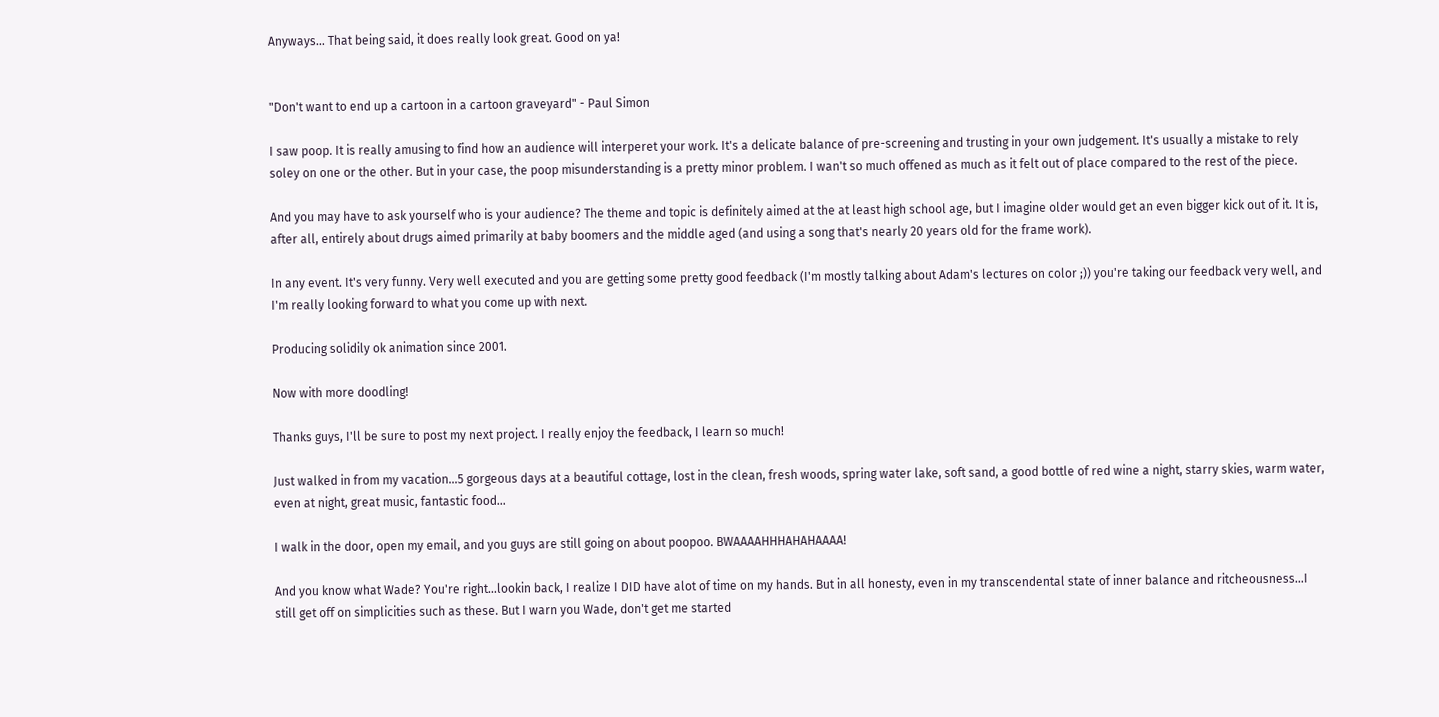Anyways... That being said, it does really look great. Good on ya!


"Don't want to end up a cartoon in a cartoon graveyard" - Paul Simon

I saw poop. It is really amusing to find how an audience will interperet your work. It's a delicate balance of pre-screening and trusting in your own judgement. It's usually a mistake to rely soley on one or the other. But in your case, the poop misunderstanding is a pretty minor problem. I wan't so much offened as much as it felt out of place compared to the rest of the piece.

And you may have to ask yourself who is your audience? The theme and topic is definitely aimed at the at least high school age, but I imagine older would get an even bigger kick out of it. It is, after all, entirely about drugs aimed primarily at baby boomers and the middle aged (and using a song that's nearly 20 years old for the frame work).

In any event. It's very funny. Very well executed and you are getting some pretty good feedback (I'm mostly talking about Adam's lectures on color ;)) you're taking our feedback very well, and I'm really looking forward to what you come up with next.

Producing solidily ok animation since 2001.

Now with more doodling!

Thanks guys, I'll be sure to post my next project. I really enjoy the feedback, I learn so much!

Just walked in from my vacation...5 gorgeous days at a beautiful cottage, lost in the clean, fresh woods, spring water lake, soft sand, a good bottle of red wine a night, starry skies, warm water, even at night, great music, fantastic food...

I walk in the door, open my email, and you guys are still going on about poopoo. BWAAAAHHHAHAHAAAA!

And you know what Wade? You're right...lookin back, I realize I DID have alot of time on my hands. But in all honesty, even in my transcendental state of inner balance and ritcheousness...I still get off on simplicities such as these. But I warn you Wade, don't get me started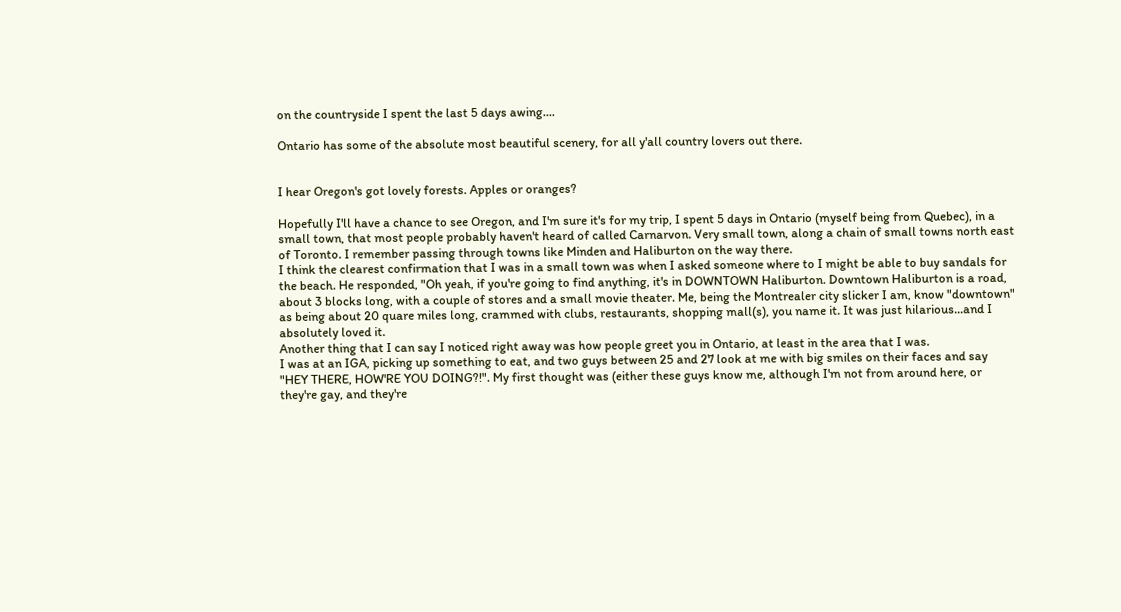on the countryside I spent the last 5 days awing....

Ontario has some of the absolute most beautiful scenery, for all y'all country lovers out there.


I hear Oregon's got lovely forests. Apples or oranges?

Hopefully I'll have a chance to see Oregon, and I'm sure it's for my trip, I spent 5 days in Ontario (myself being from Quebec), in a small town, that most people probably haven't heard of called Carnarvon. Very small town, along a chain of small towns north east of Toronto. I remember passing through towns like Minden and Haliburton on the way there.
I think the clearest confirmation that I was in a small town was when I asked someone where to I might be able to buy sandals for the beach. He responded, "Oh yeah, if you're going to find anything, it's in DOWNTOWN Haliburton. Downtown Haliburton is a road, about 3 blocks long, with a couple of stores and a small movie theater. Me, being the Montrealer city slicker I am, know "downtown" as being about 20 quare miles long, crammed with clubs, restaurants, shopping mall(s), you name it. It was just hilarious...and I absolutely loved it.
Another thing that I can say I noticed right away was how people greet you in Ontario, at least in the area that I was.
I was at an IGA, picking up something to eat, and two guys between 25 and 27 look at me with big smiles on their faces and say "HEY THERE, HOW'RE YOU DOING?!". My first thought was (either these guys know me, although I'm not from around here, or they're gay, and they're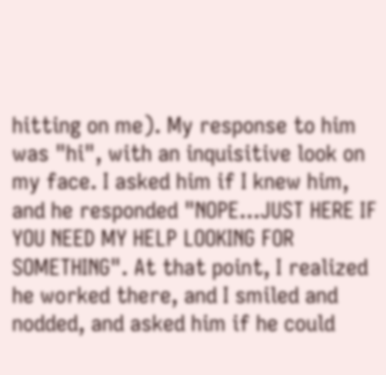hitting on me). My response to him was "hi", with an inquisitive look on my face. I asked him if I knew him, and he responded "NOPE...JUST HERE IF YOU NEED MY HELP LOOKING FOR SOMETHING". At that point, I realized he worked there, and I smiled and nodded, and asked him if he could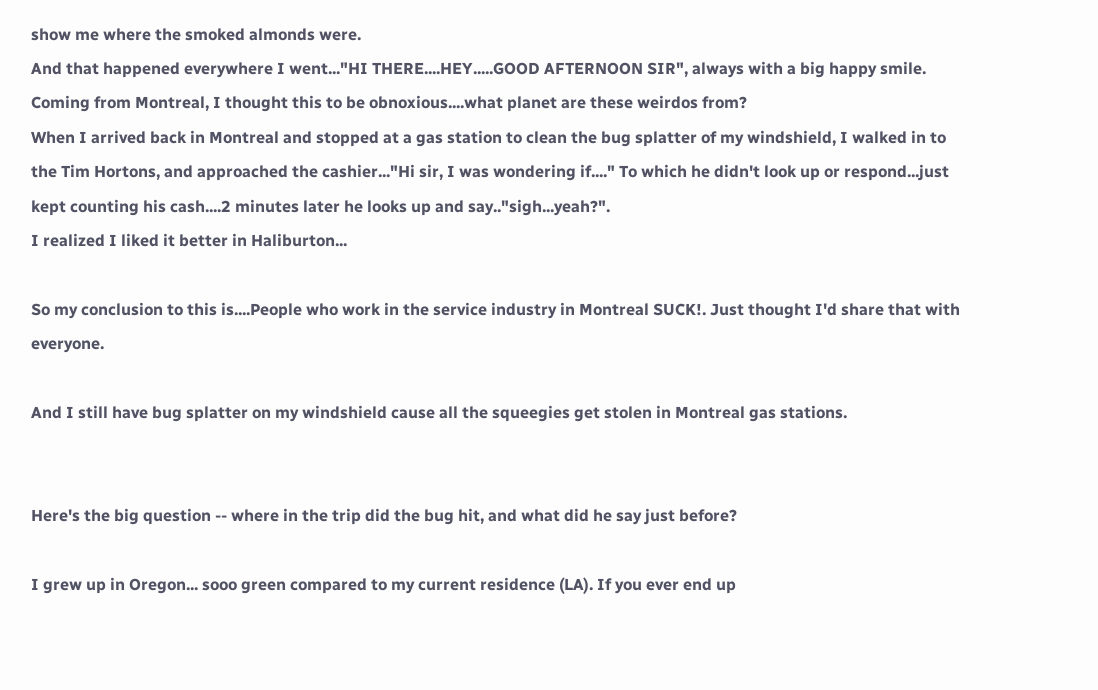show me where the smoked almonds were.
And that happened everywhere I went..."HI THERE....HEY.....GOOD AFTERNOON SIR", always with a big happy smile. Coming from Montreal, I thought this to be obnoxious....what planet are these weirdos from?
When I arrived back in Montreal and stopped at a gas station to clean the bug splatter of my windshield, I walked in to the Tim Hortons, and approached the cashier..."Hi sir, I was wondering if...." To which he didn't look up or respond...just kept counting his cash....2 minutes later he looks up and say.."sigh...yeah?".
I realized I liked it better in Haliburton...

So my conclusion to this is....People who work in the service industry in Montreal SUCK!. Just thought I'd share that with everyone.

And I still have bug splatter on my windshield cause all the squeegies get stolen in Montreal gas stations.


Here's the big question -- where in the trip did the bug hit, and what did he say just before?

I grew up in Oregon... sooo green compared to my current residence (LA). If you ever end up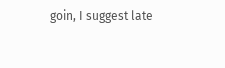goin, I suggest late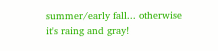summer/early fall... otherwise it's raing and gray!